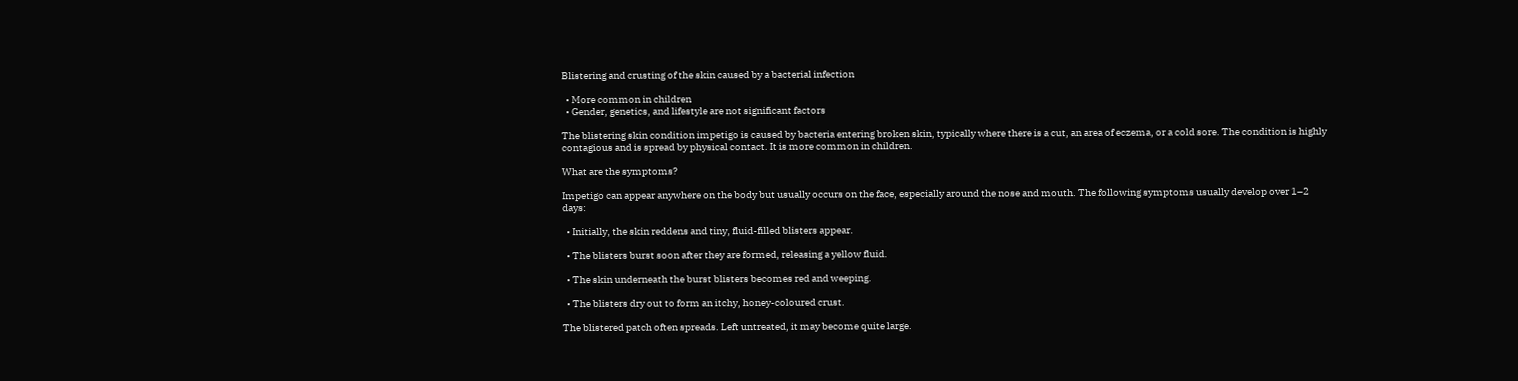Blistering and crusting of the skin caused by a bacterial infection

  • More common in children
  • Gender, genetics, and lifestyle are not significant factors

The blistering skin condition impetigo is caused by bacteria entering broken skin, typically where there is a cut, an area of eczema, or a cold sore. The condition is highly contagious and is spread by physical contact. It is more common in children.

What are the symptoms?

Impetigo can appear anywhere on the body but usually occurs on the face, especially around the nose and mouth. The following symptoms usually develop over 1–2 days:

  • Initially, the skin reddens and tiny, fluid-filled blisters appear.

  • The blisters burst soon after they are formed, releasing a yellow fluid.

  • The skin underneath the burst blisters becomes red and weeping.

  • The blisters dry out to form an itchy, honey-coloured crust.

The blistered patch often spreads. Left untreated, it may become quite large.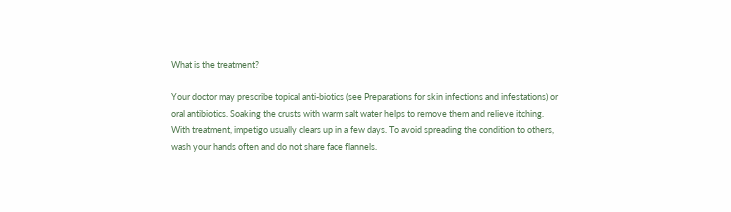What is the treatment?

Your doctor may prescribe topical anti-biotics (see Preparations for skin infections and infestations) or oral antibiotics. Soaking the crusts with warm salt water helps to remove them and relieve itching. With treatment, impetigo usually clears up in a few days. To avoid spreading the condition to others, wash your hands often and do not share face flannels.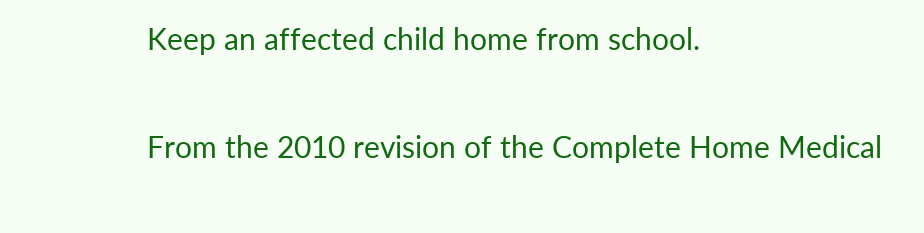Keep an affected child home from school.

From the 2010 revision of the Complete Home Medical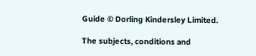Guide © Dorling Kindersley Limited.

The subjects, conditions and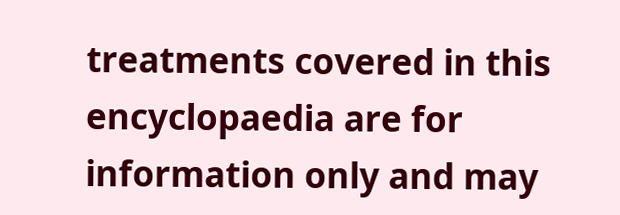treatments covered in this encyclopaedia are for information only and may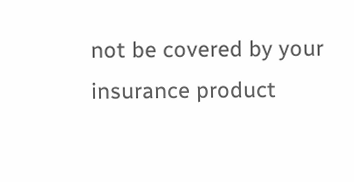not be covered by your insurance product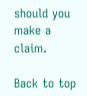should you make a claim.

Back to top